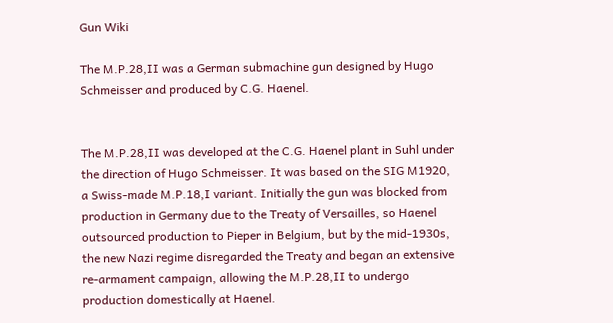Gun Wiki

The M.P.28,II was a German submachine gun designed by Hugo Schmeisser and produced by C.G. Haenel.


The M.P.28,II was developed at the C.G. Haenel plant in Suhl under the direction of Hugo Schmeisser. It was based on the SIG M1920, a Swiss-made M.P.18,I variant. Initially the gun was blocked from production in Germany due to the Treaty of Versailles, so Haenel outsourced production to Pieper in Belgium, but by the mid-1930s, the new Nazi regime disregarded the Treaty and began an extensive re-armament campaign, allowing the M.P.28,II to undergo production domestically at Haenel.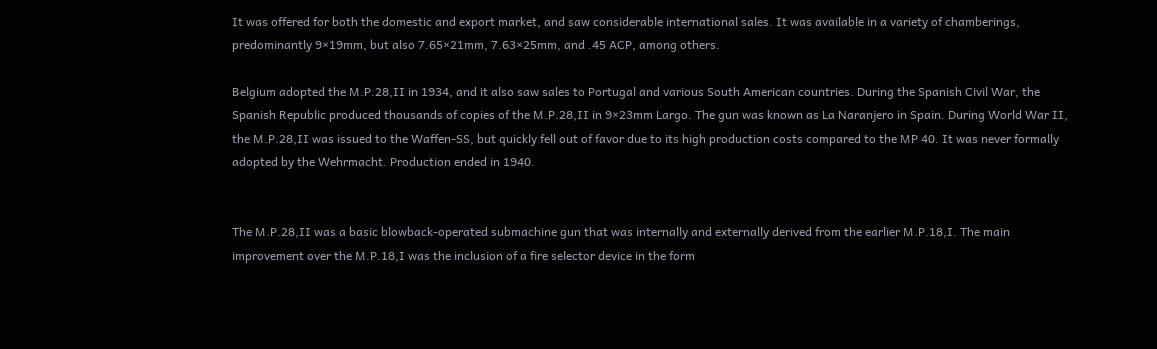It was offered for both the domestic and export market, and saw considerable international sales. It was available in a variety of chamberings, predominantly 9×19mm, but also 7.65×21mm, 7.63×25mm, and .45 ACP, among others.

Belgium adopted the M.P.28,II in 1934, and it also saw sales to Portugal and various South American countries. During the Spanish Civil War, the Spanish Republic produced thousands of copies of the M.P.28,II in 9×23mm Largo. The gun was known as La Naranjero in Spain. During World War II, the M.P.28,II was issued to the Waffen-SS, but quickly fell out of favor due to its high production costs compared to the MP 40. It was never formally adopted by the Wehrmacht. Production ended in 1940.


The M.P.28,II was a basic blowback-operated submachine gun that was internally and externally derived from the earlier M.P.18,I. The main improvement over the M.P.18,I was the inclusion of a fire selector device in the form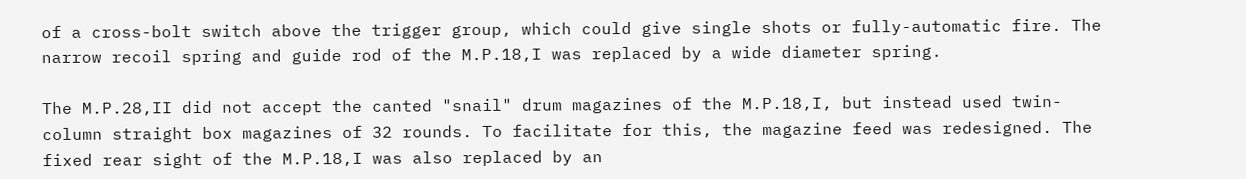of a cross-bolt switch above the trigger group, which could give single shots or fully-automatic fire. The narrow recoil spring and guide rod of the M.P.18,I was replaced by a wide diameter spring.

The M.P.28,II did not accept the canted "snail" drum magazines of the M.P.18,I, but instead used twin-column straight box magazines of 32 rounds. To facilitate for this, the magazine feed was redesigned. The fixed rear sight of the M.P.18,I was also replaced by an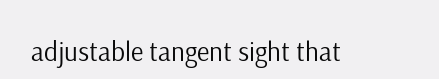adjustable tangent sight that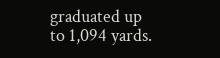graduated up to 1,094 yards.